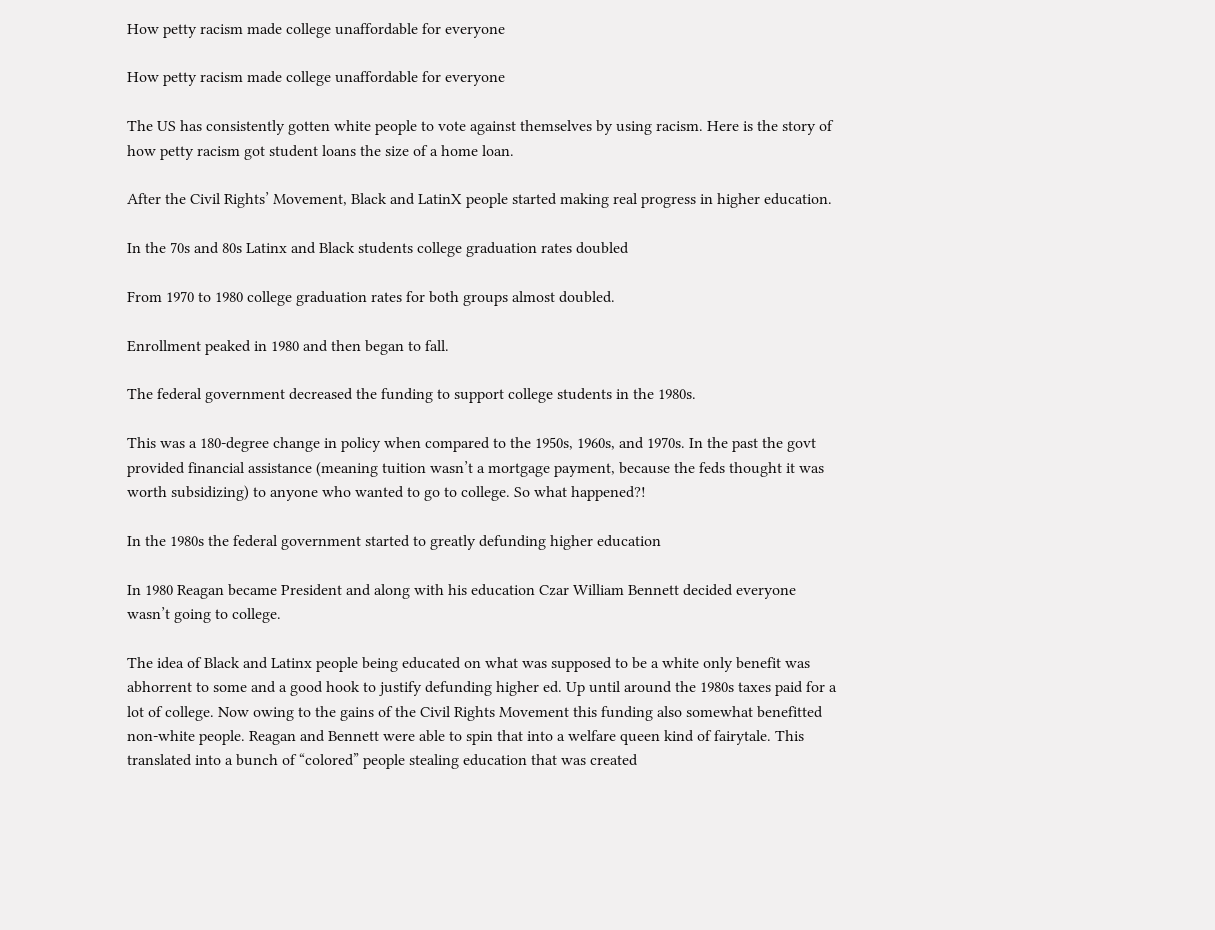How petty racism made college unaffordable for everyone

How petty racism made college unaffordable for everyone

The US has consistently gotten white people to vote against themselves by using racism. Here is the story of how petty racism got student loans the size of a home loan.

After the Civil Rights’ Movement, Black and LatinX people started making real progress in higher education.

In the 70s and 80s Latinx and Black students college graduation rates doubled

From 1970 to 1980 college graduation rates for both groups almost doubled.

Enrollment peaked in 1980 and then began to fall.

The federal government decreased the funding to support college students in the 1980s.

This was a 180-degree change in policy when compared to the 1950s, 1960s, and 1970s. In the past the govt provided financial assistance (meaning tuition wasn’t a mortgage payment, because the feds thought it was worth subsidizing) to anyone who wanted to go to college. So what happened?!

In the 1980s the federal government started to greatly defunding higher education

In 1980 Reagan became President and along with his education Czar William Bennett decided everyone wasn’t going to college.

The idea of Black and Latinx people being educated on what was supposed to be a white only benefit was abhorrent to some and a good hook to justify defunding higher ed. Up until around the 1980s taxes paid for a lot of college. Now owing to the gains of the Civil Rights Movement this funding also somewhat benefitted non-white people. Reagan and Bennett were able to spin that into a welfare queen kind of fairytale. This translated into a bunch of “colored” people stealing education that was created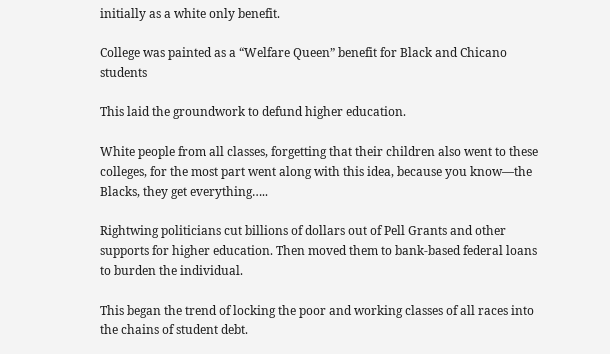initially as a white only benefit.

College was painted as a “Welfare Queen” benefit for Black and Chicano students

This laid the groundwork to defund higher education.

White people from all classes, forgetting that their children also went to these colleges, for the most part went along with this idea, because you know—the Blacks, they get everything…..

Rightwing politicians cut billions of dollars out of Pell Grants and other supports for higher education. Then moved them to bank-based federal loans to burden the individual.

This began the trend of locking the poor and working classes of all races into the chains of student debt.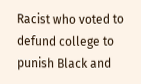Racist who voted to defund college to punish Black and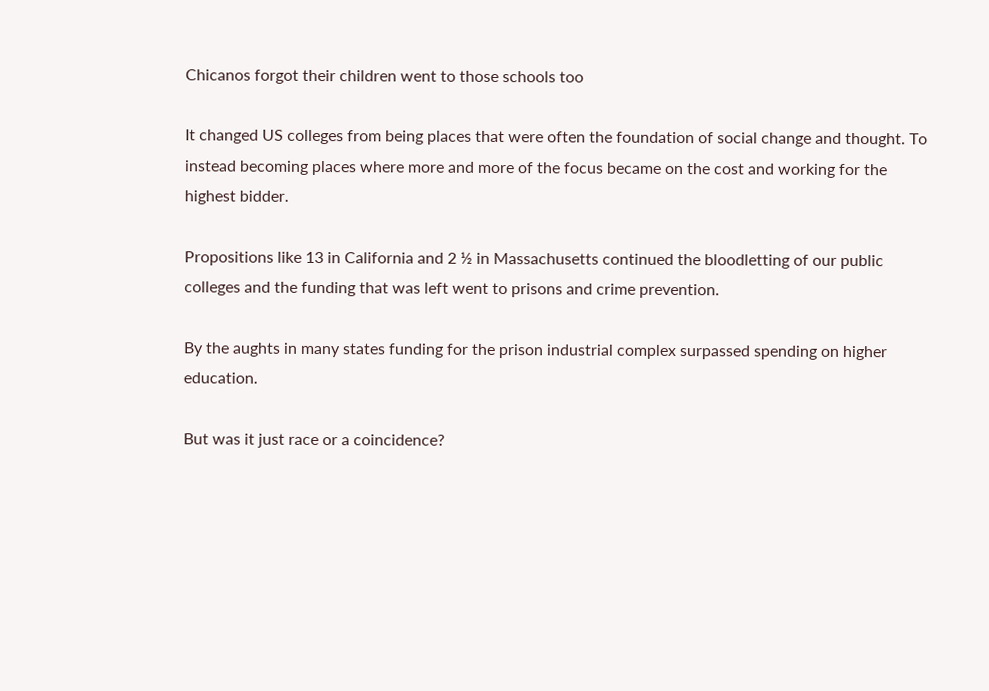Chicanos forgot their children went to those schools too

It changed US colleges from being places that were often the foundation of social change and thought. To instead becoming places where more and more of the focus became on the cost and working for the highest bidder.

Propositions like 13 in California and 2 ½ in Massachusetts continued the bloodletting of our public colleges and the funding that was left went to prisons and crime prevention.

By the aughts in many states funding for the prison industrial complex surpassed spending on higher education.

But was it just race or a coincidence?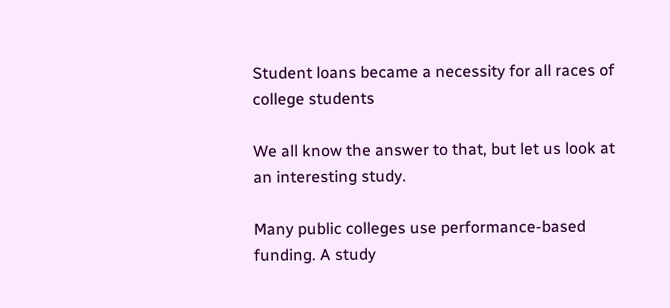Student loans became a necessity for all races of college students

We all know the answer to that, but let us look at an interesting study.

Many public colleges use performance-based funding. A study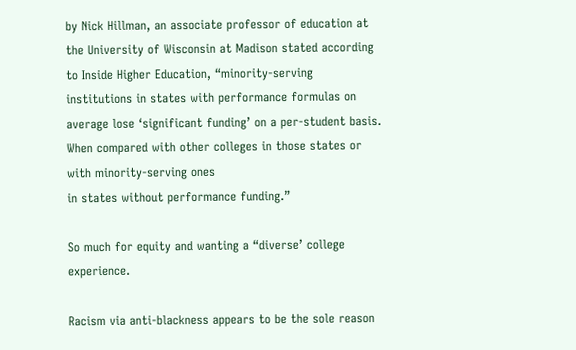by Nick Hillman, an associate professor of education at the University of Wisconsin at Madison stated according to Inside Higher Education, “minority-serving institutions in states with performance formulas on average lose ‘significant funding’ on a per-student basis.
When compared with other colleges in those states or with minority-serving ones
in states without performance funding.”

So much for equity and wanting a “diverse’ college experience.

Racism via anti-blackness appears to be the sole reason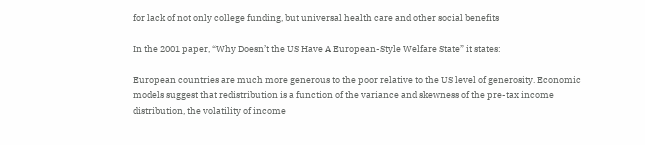for lack of not only college funding, but universal health care and other social benefits

In the 2001 paper, “Why Doesn’t the US Have A European-Style Welfare State” it states:

European countries are much more generous to the poor relative to the US level of generosity. Economic models suggest that redistribution is a function of the variance and skewness of the pre-tax income distribution, the volatility of income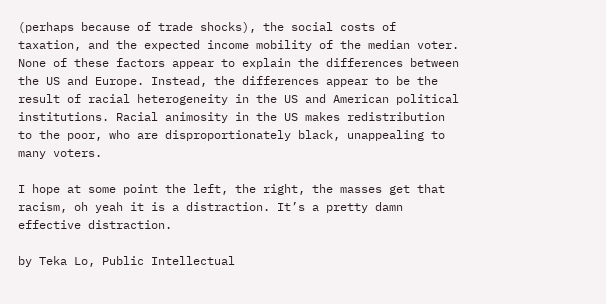(perhaps because of trade shocks), the social costs of taxation, and the expected income mobility of the median voter. None of these factors appear to explain the differences between the US and Europe. Instead, the differences appear to be the result of racial heterogeneity in the US and American political institutions. Racial animosity in the US makes redistribution to the poor, who are disproportionately black, unappealing to many voters.

I hope at some point the left, the right, the masses get that racism, oh yeah it is a distraction. It’s a pretty damn effective distraction.

by Teka Lo, Public Intellectual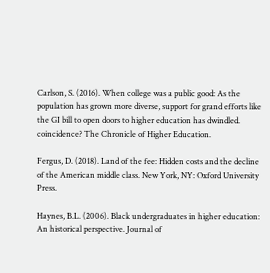Carlson, S. (2016). When college was a public good: As the population has grown more diverse, support for grand efforts like the GI bill to open doors to higher education has dwindled. coincidence? The Chronicle of Higher Education.

Fergus, D. (2018). Land of the fee: Hidden costs and the decline of the American middle class. New York, NY: Oxford University Press.

Haynes, B.L. (2006). Black undergraduates in higher education: An historical perspective. Journal of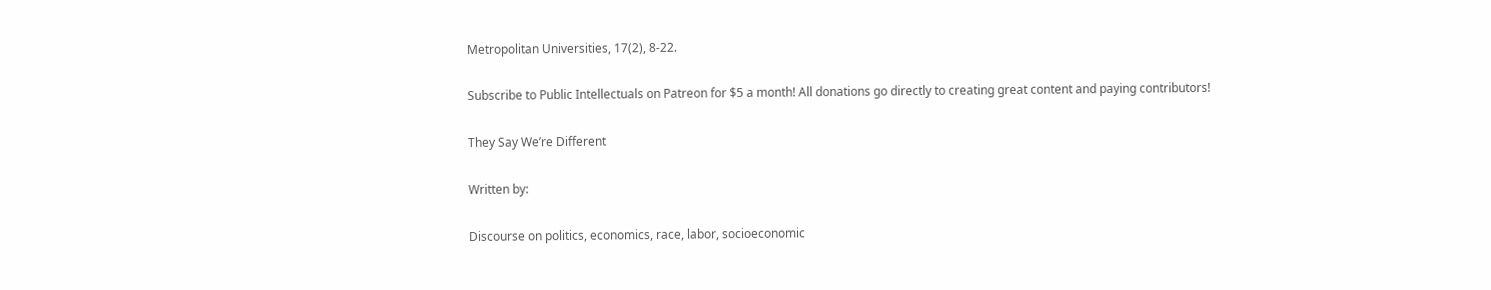Metropolitan Universities, 17(2), 8-22.

Subscribe to Public Intellectuals on Patreon for $5 a month! All donations go directly to creating great content and paying contributors!

They Say We’re Different

Written by:

Discourse on politics, economics, race, labor, socioeconomic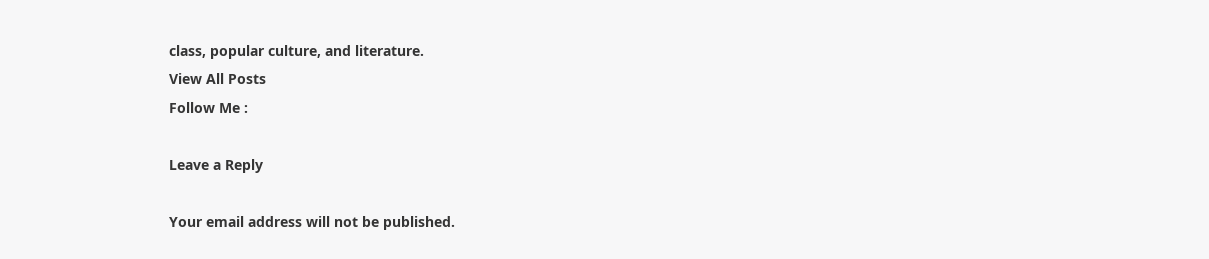class, popular culture, and literature.
View All Posts
Follow Me :

Leave a Reply

Your email address will not be published.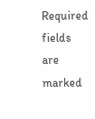Required fields are marked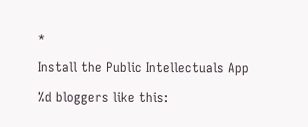*

Install the Public Intellectuals App

%d bloggers like this: